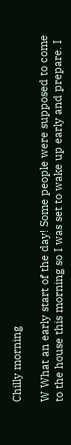Chilly morning

W What an early start of the day! Some people were supposed to come to the house this morning so I was set to wake up early and prepare. I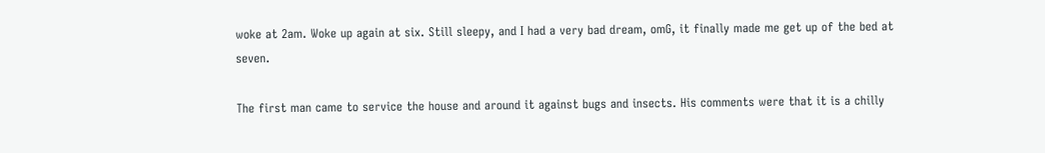woke at 2am. Woke up again at six. Still sleepy, and I had a very bad dream, omG, it finally made me get up of the bed at seven.

The first man came to service the house and around it against bugs and insects. His comments were that it is a chilly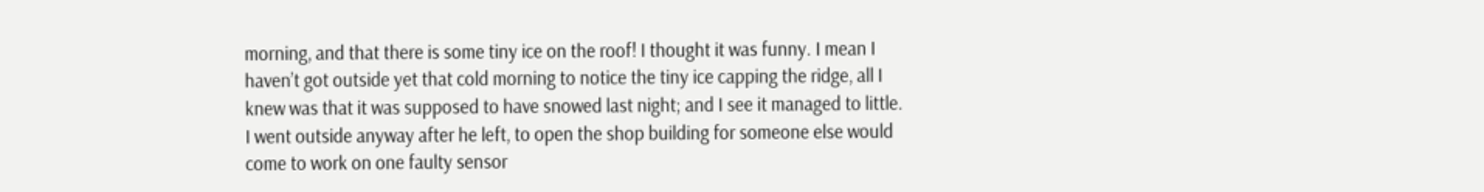morning, and that there is some tiny ice on the roof! I thought it was funny. I mean I haven’t got outside yet that cold morning to notice the tiny ice capping the ridge, all I knew was that it was supposed to have snowed last night; and I see it managed to little. I went outside anyway after he left, to open the shop building for someone else would come to work on one faulty sensor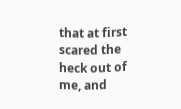that at first scared the heck out of me, and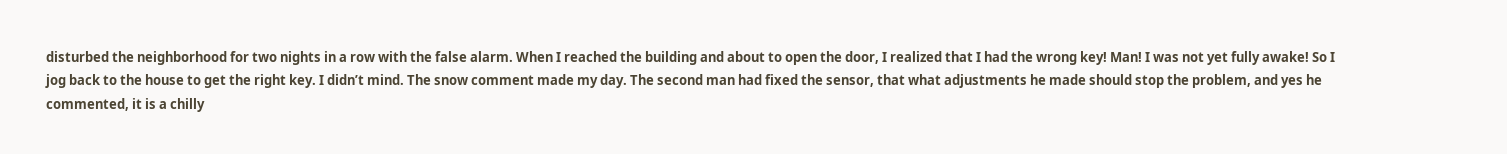disturbed the neighborhood for two nights in a row with the false alarm. When I reached the building and about to open the door, I realized that I had the wrong key! Man! I was not yet fully awake! So I jog back to the house to get the right key. I didn’t mind. The snow comment made my day. The second man had fixed the sensor, that what adjustments he made should stop the problem, and yes he commented, it is a chilly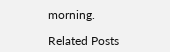morning.

Related Posts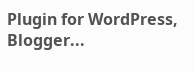Plugin for WordPress, Blogger...